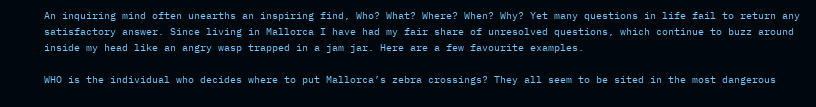An inquiring mind often unearths an inspiring find, Who? What? Where? When? Why? Yet many questions in life fail to return any satisfactory answer. Since living in Mallorca I have had my fair share of unresolved questions, which continue to buzz around inside my head like an angry wasp trapped in a jam jar. Here are a few favourite examples.

WHO is the individual who decides where to put Mallorca’s zebra crossings? They all seem to be sited in the most dangerous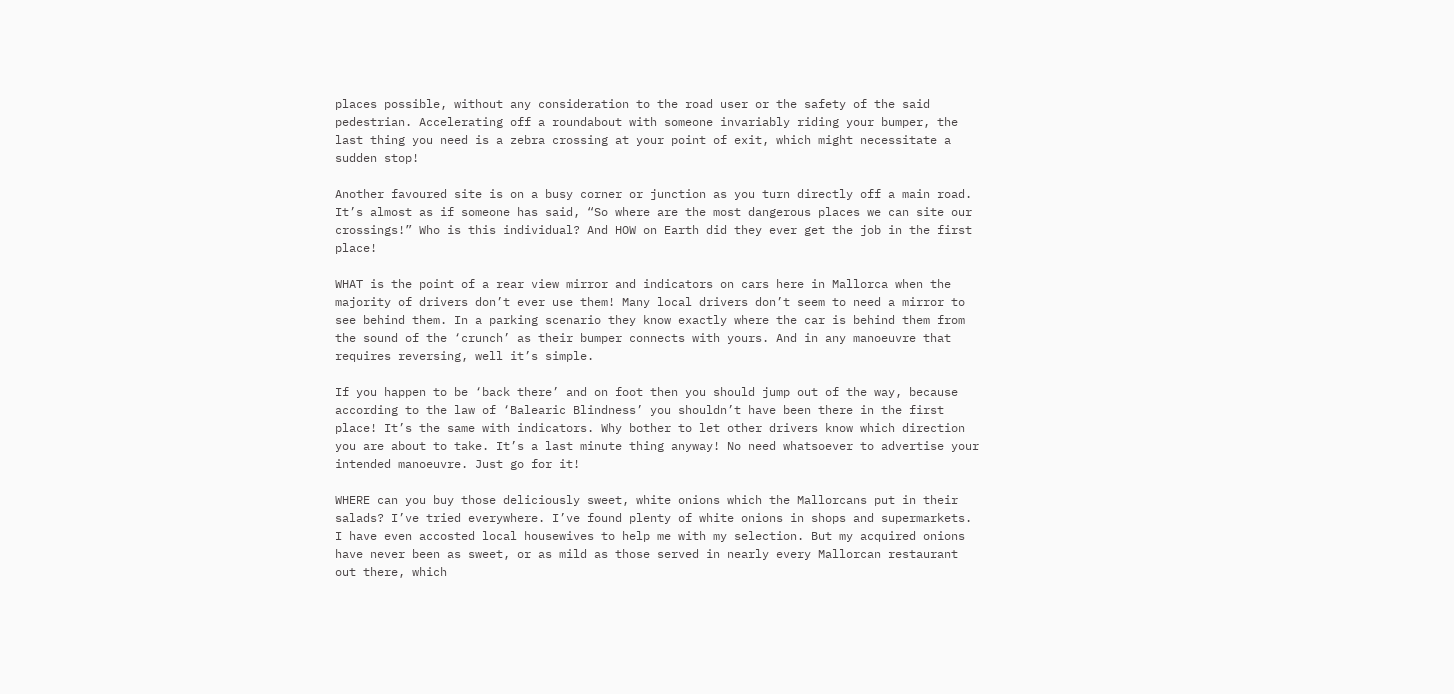places possible, without any consideration to the road user or the safety of the said pedestrian. Accelerating off a roundabout with someone invariably riding your bumper, the last thing you need is a zebra crossing at your point of exit, which might necessitate a sudden stop!

Another favoured site is on a busy corner or junction as you turn directly off a main road. It’s almost as if someone has said, “So where are the most dangerous places we can site our crossings!” Who is this individual? And HOW on Earth did they ever get the job in the first place!

WHAT is the point of a rear view mirror and indicators on cars here in Mallorca when the majority of drivers don’t ever use them! Many local drivers don’t seem to need a mirror to see behind them. In a parking scenario they know exactly where the car is behind them from the sound of the ‘crunch’ as their bumper connects with yours. And in any manoeuvre that requires reversing, well it’s simple.

If you happen to be ‘back there’ and on foot then you should jump out of the way, because according to the law of ‘Balearic Blindness’ you shouldn’t have been there in the first place! It’s the same with indicators. Why bother to let other drivers know which direction you are about to take. It’s a last minute thing anyway! No need whatsoever to advertise your intended manoeuvre. Just go for it!

WHERE can you buy those deliciously sweet, white onions which the Mallorcans put in their salads? I’ve tried everywhere. I’ve found plenty of white onions in shops and supermarkets. I have even accosted local housewives to help me with my selection. But my acquired onions have never been as sweet, or as mild as those served in nearly every Mallorcan restaurant out there, which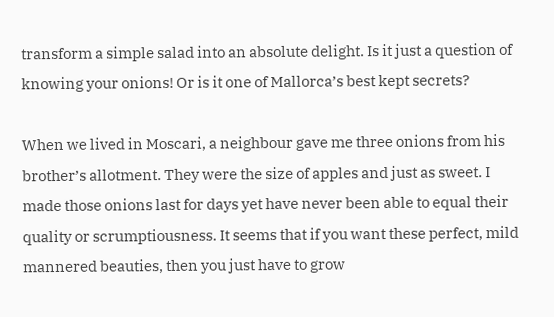transform a simple salad into an absolute delight. Is it just a question of knowing your onions! Or is it one of Mallorca’s best kept secrets?

When we lived in Moscari, a neighbour gave me three onions from his brother’s allotment. They were the size of apples and just as sweet. I made those onions last for days yet have never been able to equal their quality or scrumptiousness. It seems that if you want these perfect, mild mannered beauties, then you just have to grow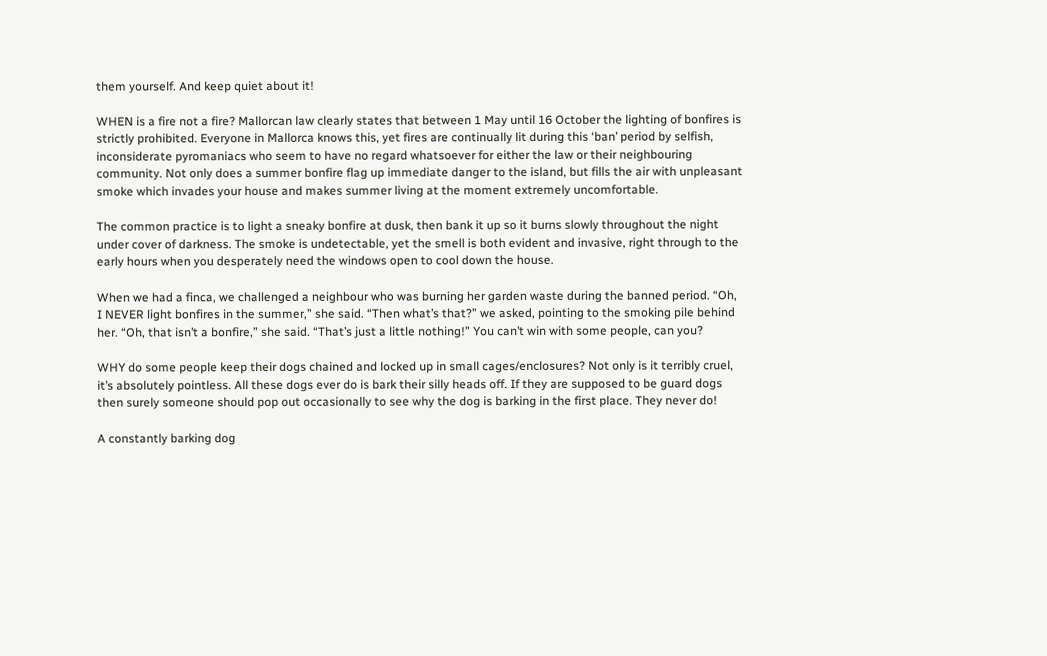them yourself. And keep quiet about it!

WHEN is a fire not a fire? Mallorcan law clearly states that between 1 May until 16 October the lighting of bonfires is strictly prohibited. Everyone in Mallorca knows this, yet fires are continually lit during this ‘ban’ period by selfish, inconsiderate pyromaniacs who seem to have no regard whatsoever for either the law or their neighbouring community. Not only does a summer bonfire flag up immediate danger to the island, but fills the air with unpleasant smoke which invades your house and makes summer living at the moment extremely uncomfortable.

The common practice is to light a sneaky bonfire at dusk, then bank it up so it burns slowly throughout the night under cover of darkness. The smoke is undetectable, yet the smell is both evident and invasive, right through to the early hours when you desperately need the windows open to cool down the house.

When we had a finca, we challenged a neighbour who was burning her garden waste during the banned period. “Oh, I NEVER light bonfires in the summer,” she said. “Then what’s that?” we asked, pointing to the smoking pile behind her. “Oh, that isn’t a bonfire,” she said. “That’s just a little nothing!” You can’t win with some people, can you?

WHY do some people keep their dogs chained and locked up in small cages/enclosures? Not only is it terribly cruel, it’s absolutely pointless. All these dogs ever do is bark their silly heads off. If they are supposed to be guard dogs then surely someone should pop out occasionally to see why the dog is barking in the first place. They never do!

A constantly barking dog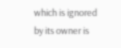which is ignored by its owner is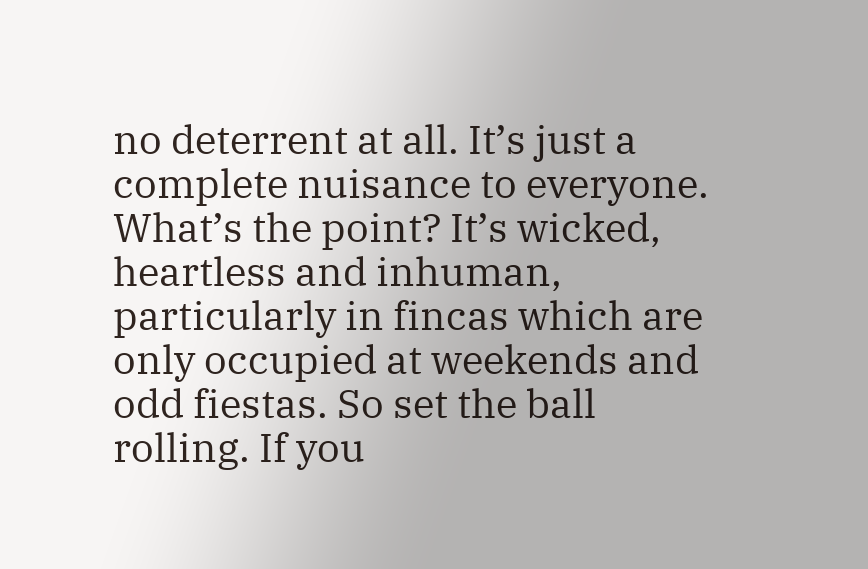no deterrent at all. It’s just a complete nuisance to everyone. What’s the point? It’s wicked, heartless and inhuman, particularly in fincas which are only occupied at weekends and odd fiestas. So set the ball rolling. If you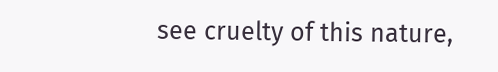see cruelty of this nature,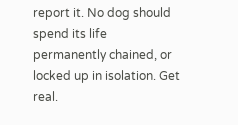report it. No dog should spend its life permanently chained, or locked up in isolation. Get real.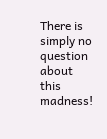There is simply no question about this madness!